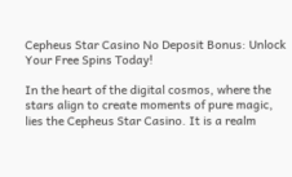Cepheus Star Casino No Deposit Bonus: Unlock Your Free Spins Today!

In the heart of the digital cosmos, where the stars align to create moments of pure magic, lies the Cepheus Star Casino. It is a realm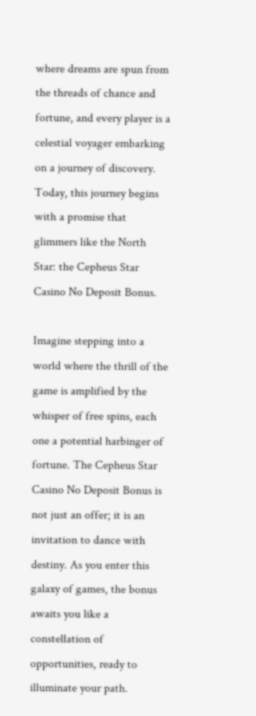where dreams are spun from the threads of chance and fortune, and every player is a celestial voyager embarking on a journey of discovery. Today, this journey begins with a promise that glimmers like the North Star: the Cepheus Star Casino No Deposit Bonus.

Imagine stepping into a world where the thrill of the game is amplified by the whisper of free spins, each one a potential harbinger of fortune. The Cepheus Star Casino No Deposit Bonus is not just an offer; it is an invitation to dance with destiny. As you enter this galaxy of games, the bonus awaits you like a constellation of opportunities, ready to illuminate your path.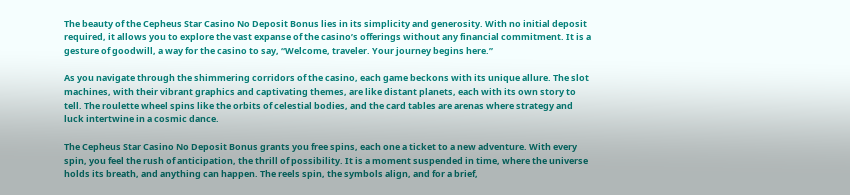The beauty of the Cepheus Star Casino No Deposit Bonus lies in its simplicity and generosity. With no initial deposit required, it allows you to explore the vast expanse of the casino’s offerings without any financial commitment. It is a gesture of goodwill, a way for the casino to say, “Welcome, traveler. Your journey begins here.”

As you navigate through the shimmering corridors of the casino, each game beckons with its unique allure. The slot machines, with their vibrant graphics and captivating themes, are like distant planets, each with its own story to tell. The roulette wheel spins like the orbits of celestial bodies, and the card tables are arenas where strategy and luck intertwine in a cosmic dance.

The Cepheus Star Casino No Deposit Bonus grants you free spins, each one a ticket to a new adventure. With every spin, you feel the rush of anticipation, the thrill of possibility. It is a moment suspended in time, where the universe holds its breath, and anything can happen. The reels spin, the symbols align, and for a brief,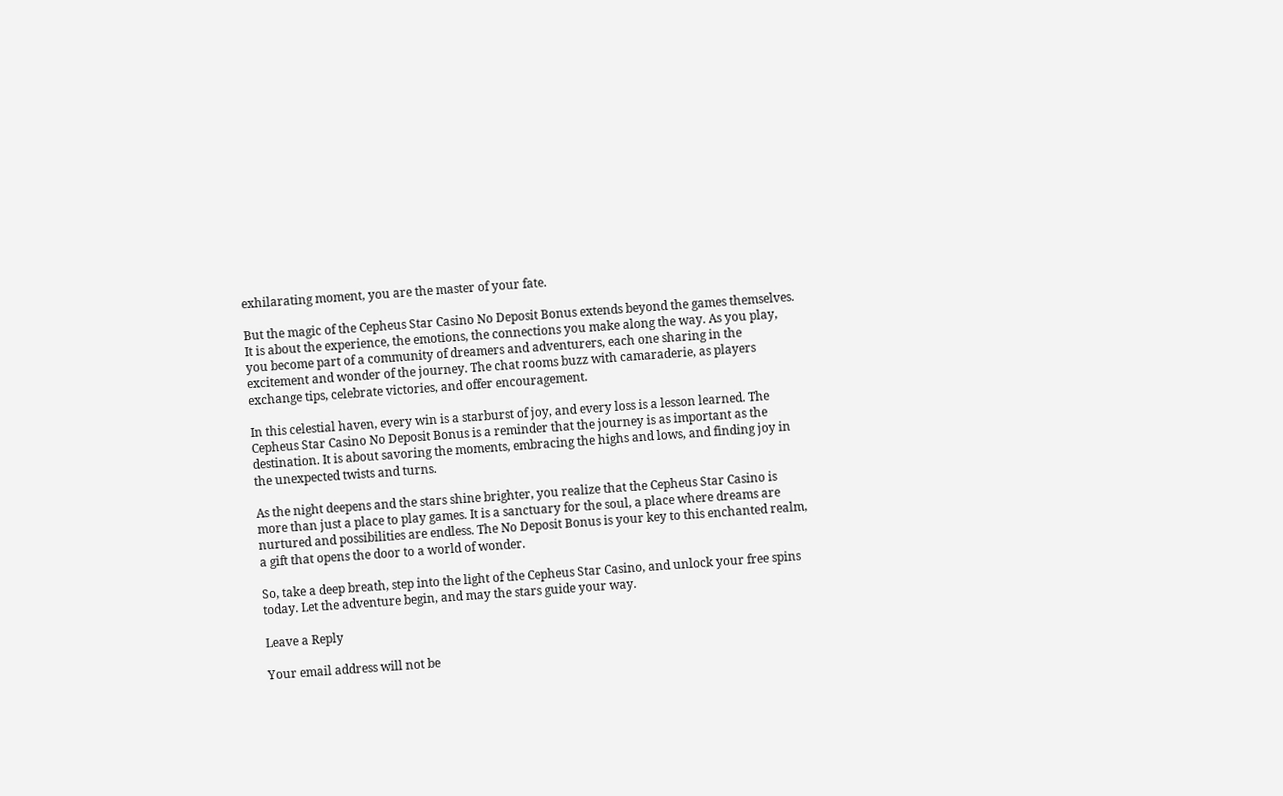exhilarating moment, you are the master of your fate.

But the magic of the Cepheus Star Casino No Deposit Bonus extends beyond the games themselves. It is about the experience, the emotions, the connections you make along the way. As you play, you become part of a community of dreamers and adventurers, each one sharing in the excitement and wonder of the journey. The chat rooms buzz with camaraderie, as players exchange tips, celebrate victories, and offer encouragement.

In this celestial haven, every win is a starburst of joy, and every loss is a lesson learned. The Cepheus Star Casino No Deposit Bonus is a reminder that the journey is as important as the destination. It is about savoring the moments, embracing the highs and lows, and finding joy in the unexpected twists and turns.

As the night deepens and the stars shine brighter, you realize that the Cepheus Star Casino is more than just a place to play games. It is a sanctuary for the soul, a place where dreams are nurtured and possibilities are endless. The No Deposit Bonus is your key to this enchanted realm, a gift that opens the door to a world of wonder.

So, take a deep breath, step into the light of the Cepheus Star Casino, and unlock your free spins today. Let the adventure begin, and may the stars guide your way.

Leave a Reply

Your email address will not be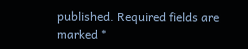published. Required fields are marked *